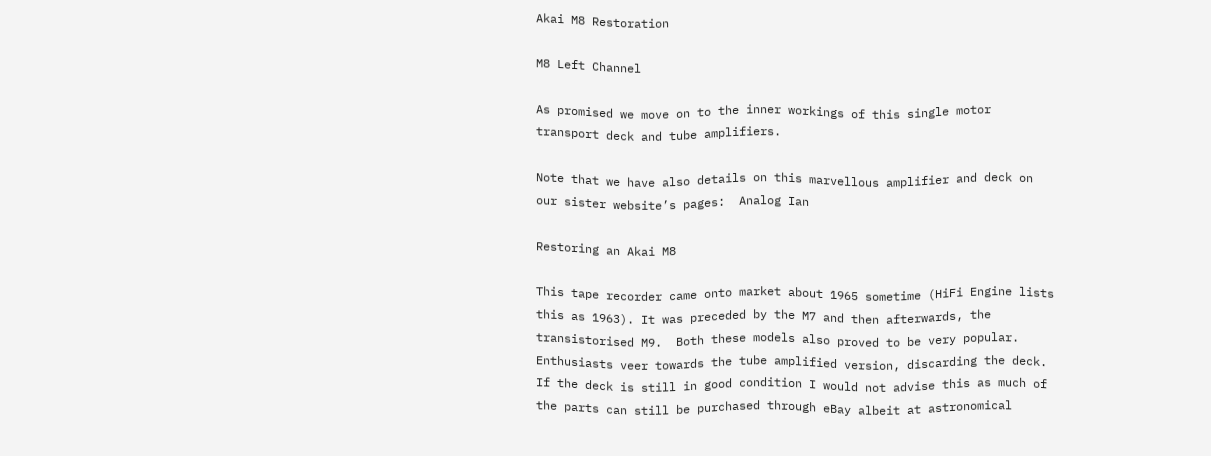Akai M8 Restoration

M8 Left Channel

As promised we move on to the inner workings of this single motor transport deck and tube amplifiers.

Note that we have also details on this marvellous amplifier and deck on our sister website’s pages:  Analog Ian

Restoring an Akai M8

This tape recorder came onto market about 1965 sometime (HiFi Engine lists this as 1963). It was preceded by the M7 and then afterwards, the transistorised M9.  Both these models also proved to be very popular. Enthusiasts veer towards the tube amplified version, discarding the deck.  If the deck is still in good condition I would not advise this as much of the parts can still be purchased through eBay albeit at astronomical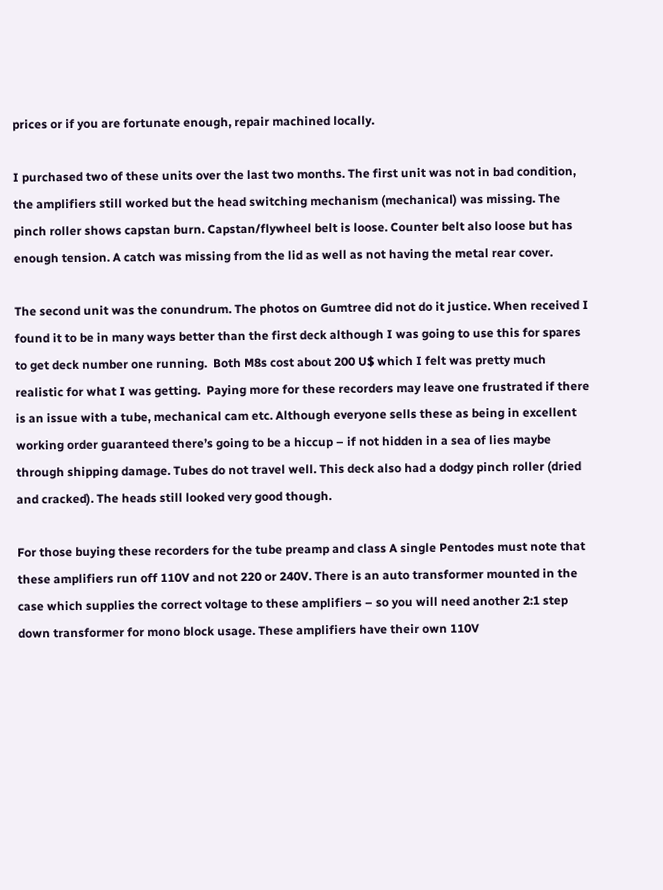prices or if you are fortunate enough, repair machined locally.

I purchased two of these units over the last two months. The first unit was not in bad condition, the amplifiers still worked but the head switching mechanism (mechanical) was missing. The pinch roller shows capstan burn. Capstan/flywheel belt is loose. Counter belt also loose but has enough tension. A catch was missing from the lid as well as not having the metal rear cover.

The second unit was the conundrum. The photos on Gumtree did not do it justice. When received I found it to be in many ways better than the first deck although I was going to use this for spares to get deck number one running.  Both M8s cost about 200 U$ which I felt was pretty much realistic for what I was getting.  Paying more for these recorders may leave one frustrated if there is an issue with a tube, mechanical cam etc. Although everyone sells these as being in excellent working order guaranteed there’s going to be a hiccup – if not hidden in a sea of lies maybe through shipping damage. Tubes do not travel well. This deck also had a dodgy pinch roller (dried and cracked). The heads still looked very good though.

For those buying these recorders for the tube preamp and class A single Pentodes must note that these amplifiers run off 110V and not 220 or 240V. There is an auto transformer mounted in the case which supplies the correct voltage to these amplifiers – so you will need another 2:1 step down transformer for mono block usage. These amplifiers have their own 110V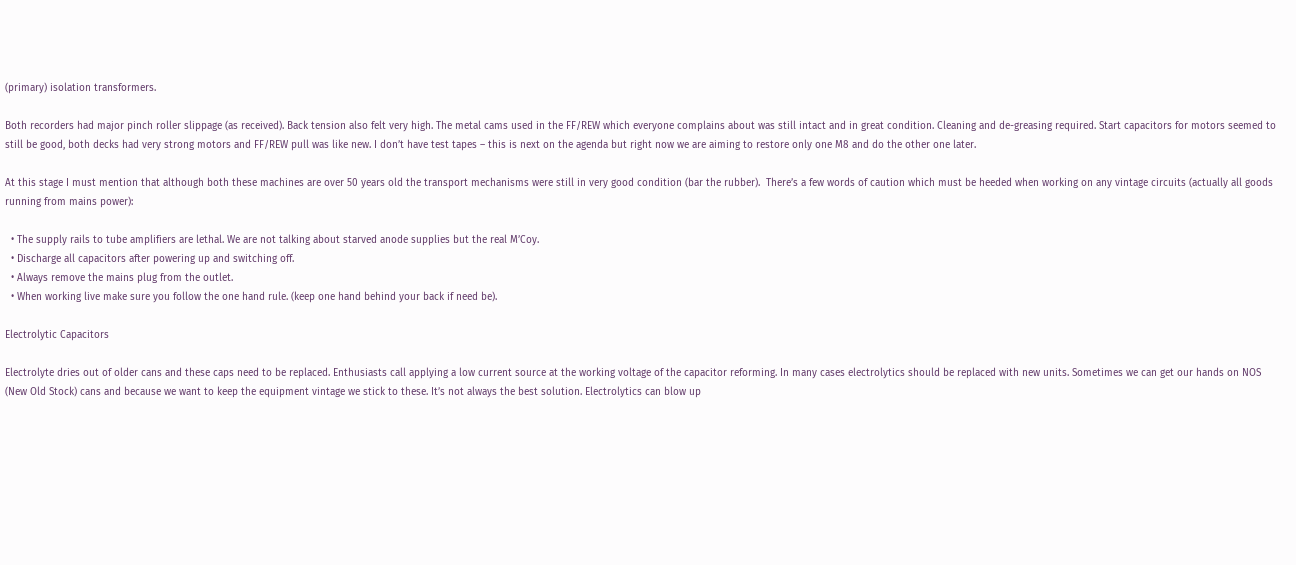(primary) isolation transformers.

Both recorders had major pinch roller slippage (as received). Back tension also felt very high. The metal cams used in the FF/REW which everyone complains about was still intact and in great condition. Cleaning and de-greasing required. Start capacitors for motors seemed to still be good, both decks had very strong motors and FF/REW pull was like new. I don’t have test tapes – this is next on the agenda but right now we are aiming to restore only one M8 and do the other one later.

At this stage I must mention that although both these machines are over 50 years old the transport mechanisms were still in very good condition (bar the rubber).  There’s a few words of caution which must be heeded when working on any vintage circuits (actually all goods running from mains power):

  • The supply rails to tube amplifiers are lethal. We are not talking about starved anode supplies but the real M’Coy.
  • Discharge all capacitors after powering up and switching off.
  • Always remove the mains plug from the outlet.
  • When working live make sure you follow the one hand rule. (keep one hand behind your back if need be).

Electrolytic Capacitors

Electrolyte dries out of older cans and these caps need to be replaced. Enthusiasts call applying a low current source at the working voltage of the capacitor reforming. In many cases electrolytics should be replaced with new units. Sometimes we can get our hands on NOS (New Old Stock) cans and because we want to keep the equipment vintage we stick to these. It’s not always the best solution. Electrolytics can blow up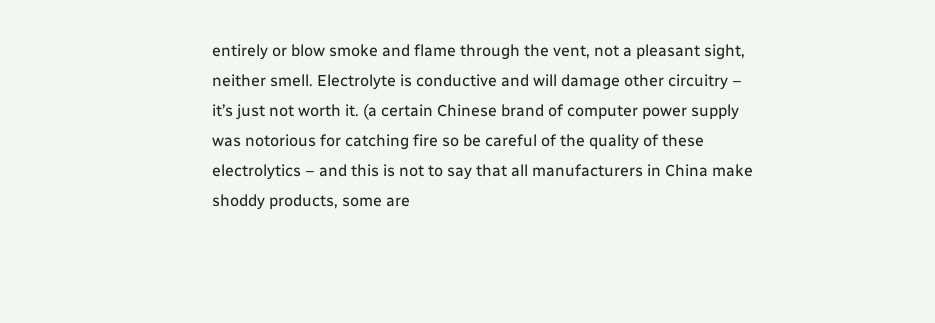entirely or blow smoke and flame through the vent, not a pleasant sight, neither smell. Electrolyte is conductive and will damage other circuitry – it’s just not worth it. (a certain Chinese brand of computer power supply was notorious for catching fire so be careful of the quality of these electrolytics – and this is not to say that all manufacturers in China make shoddy products, some are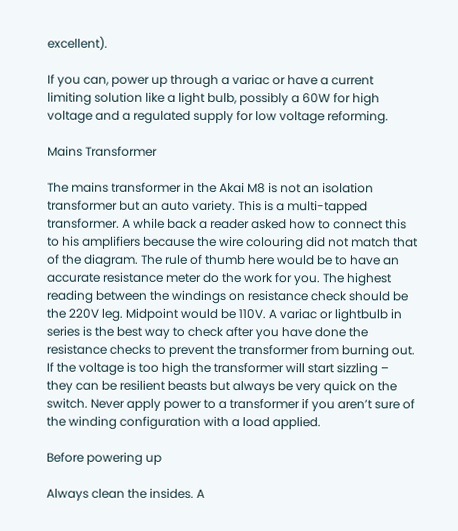excellent).

If you can, power up through a variac or have a current limiting solution like a light bulb, possibly a 60W for high voltage and a regulated supply for low voltage reforming.

Mains Transformer

The mains transformer in the Akai M8 is not an isolation transformer but an auto variety. This is a multi-tapped transformer. A while back a reader asked how to connect this to his amplifiers because the wire colouring did not match that of the diagram. The rule of thumb here would be to have an accurate resistance meter do the work for you. The highest reading between the windings on resistance check should be the 220V leg. Midpoint would be 110V. A variac or lightbulb in series is the best way to check after you have done the resistance checks to prevent the transformer from burning out. If the voltage is too high the transformer will start sizzling – they can be resilient beasts but always be very quick on the switch. Never apply power to a transformer if you aren’t sure of the winding configuration with a load applied.

Before powering up

Always clean the insides. A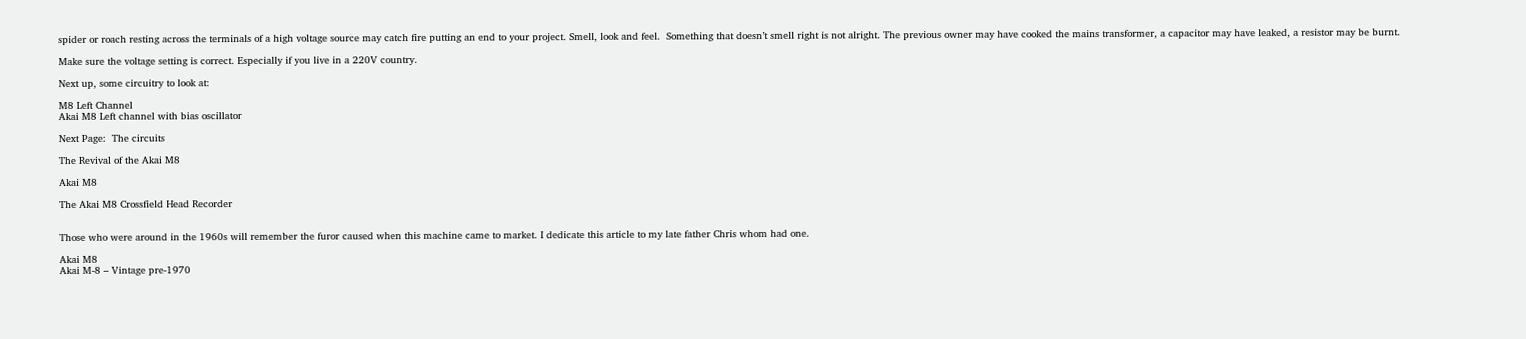spider or roach resting across the terminals of a high voltage source may catch fire putting an end to your project. Smell, look and feel.  Something that doesn’t smell right is not alright. The previous owner may have cooked the mains transformer, a capacitor may have leaked, a resistor may be burnt.

Make sure the voltage setting is correct. Especially if you live in a 220V country.

Next up, some circuitry to look at:

M8 Left Channel
Akai M8 Left channel with bias oscillator

Next Page:  The circuits

The Revival of the Akai M8

Akai M8

The Akai M8 Crossfield Head Recorder


Those who were around in the 1960s will remember the furor caused when this machine came to market. I dedicate this article to my late father Chris whom had one.

Akai M8
Akai M-8 – Vintage pre-1970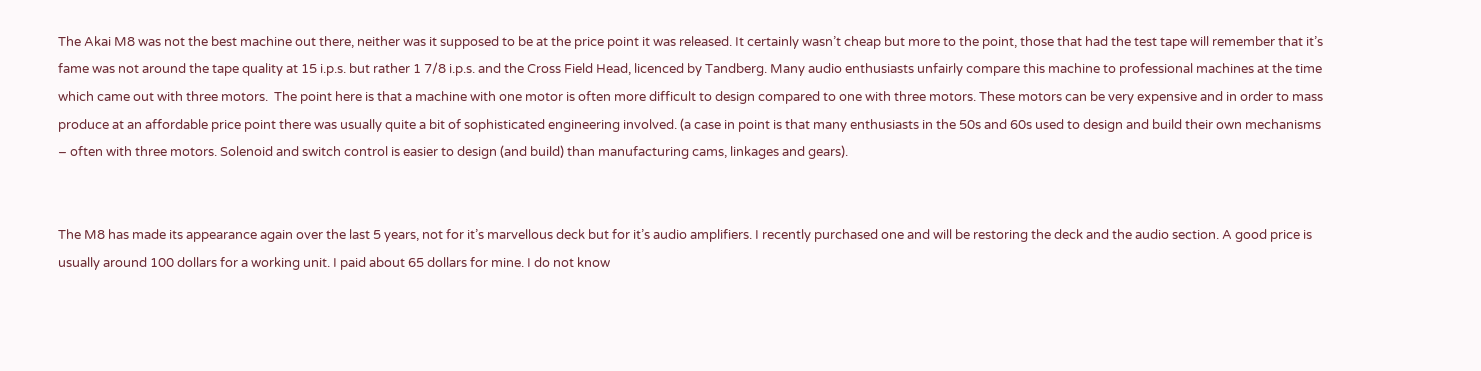The Akai M8 was not the best machine out there, neither was it supposed to be at the price point it was released. It certainly wasn’t cheap but more to the point, those that had the test tape will remember that it’s fame was not around the tape quality at 15 i.p.s. but rather 1 7/8 i.p.s. and the Cross Field Head, licenced by Tandberg. Many audio enthusiasts unfairly compare this machine to professional machines at the time which came out with three motors.  The point here is that a machine with one motor is often more difficult to design compared to one with three motors. These motors can be very expensive and in order to mass produce at an affordable price point there was usually quite a bit of sophisticated engineering involved. (a case in point is that many enthusiasts in the 50s and 60s used to design and build their own mechanisms – often with three motors. Solenoid and switch control is easier to design (and build) than manufacturing cams, linkages and gears).


The M8 has made its appearance again over the last 5 years, not for it’s marvellous deck but for it’s audio amplifiers. I recently purchased one and will be restoring the deck and the audio section. A good price is usually around 100 dollars for a working unit. I paid about 65 dollars for mine. I do not know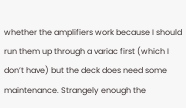whether the amplifiers work because I should run them up through a variac first (which I don’t have) but the deck does need some maintenance. Strangely enough the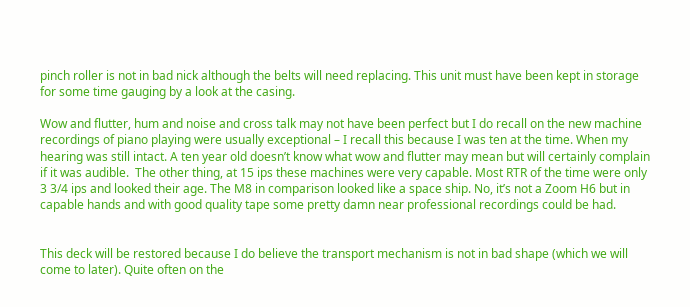pinch roller is not in bad nick although the belts will need replacing. This unit must have been kept in storage for some time gauging by a look at the casing.

Wow and flutter, hum and noise and cross talk may not have been perfect but I do recall on the new machine recordings of piano playing were usually exceptional – I recall this because I was ten at the time. When my hearing was still intact. A ten year old doesn’t know what wow and flutter may mean but will certainly complain if it was audible.  The other thing, at 15 ips these machines were very capable. Most RTR of the time were only 3 3/4 ips and looked their age. The M8 in comparison looked like a space ship. No, it’s not a Zoom H6 but in capable hands and with good quality tape some pretty damn near professional recordings could be had.


This deck will be restored because I do believe the transport mechanism is not in bad shape (which we will come to later). Quite often on the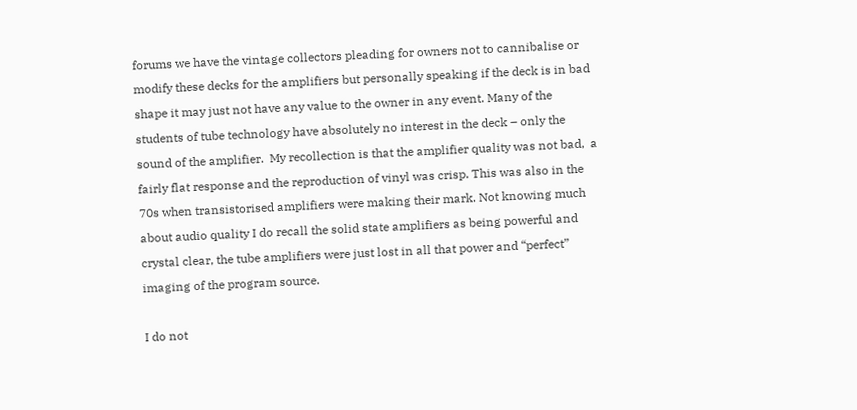forums we have the vintage collectors pleading for owners not to cannibalise or modify these decks for the amplifiers but personally speaking if the deck is in bad shape it may just not have any value to the owner in any event. Many of the students of tube technology have absolutely no interest in the deck – only the sound of the amplifier.  My recollection is that the amplifier quality was not bad,  a fairly flat response and the reproduction of vinyl was crisp. This was also in the 70s when transistorised amplifiers were making their mark. Not knowing much about audio quality I do recall the solid state amplifiers as being powerful and crystal clear, the tube amplifiers were just lost in all that power and “perfect” imaging of the program source.

I do not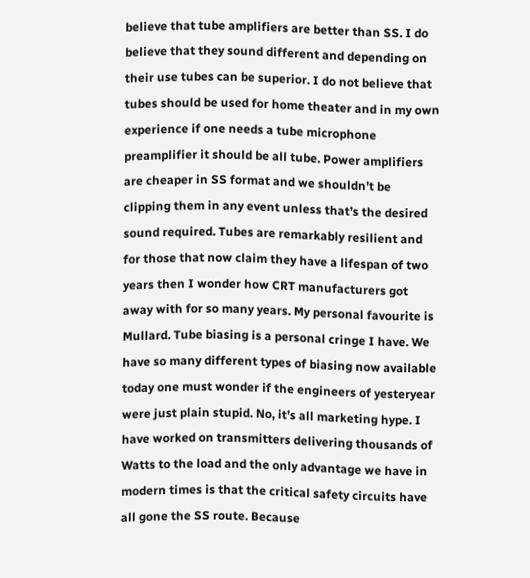believe that tube amplifiers are better than SS. I do believe that they sound different and depending on their use tubes can be superior. I do not believe that tubes should be used for home theater and in my own experience if one needs a tube microphone preamplifier it should be all tube. Power amplifiers are cheaper in SS format and we shouldn’t be clipping them in any event unless that’s the desired sound required. Tubes are remarkably resilient and for those that now claim they have a lifespan of two years then I wonder how CRT manufacturers got away with for so many years. My personal favourite is Mullard. Tube biasing is a personal cringe I have. We have so many different types of biasing now available today one must wonder if the engineers of yesteryear were just plain stupid. No, it’s all marketing hype. I have worked on transmitters delivering thousands of Watts to the load and the only advantage we have in modern times is that the critical safety circuits have all gone the SS route. Because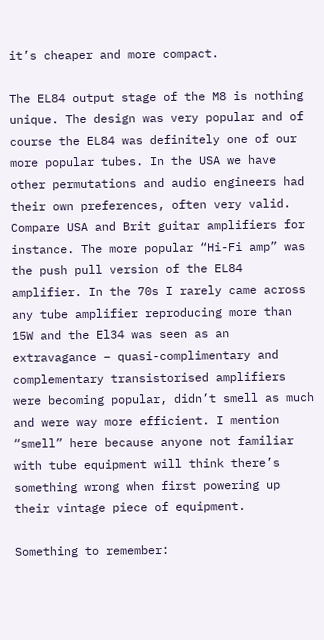it’s cheaper and more compact.

The EL84 output stage of the M8 is nothing unique. The design was very popular and of course the EL84 was definitely one of our more popular tubes. In the USA we have other permutations and audio engineers had their own preferences, often very valid. Compare USA and Brit guitar amplifiers for instance. The more popular “Hi-Fi amp” was the push pull version of the EL84 amplifier. In the 70s I rarely came across any tube amplifier reproducing more than 15W and the El34 was seen as an extravagance – quasi-complimentary and complementary transistorised amplifiers were becoming popular, didn’t smell as much and were way more efficient. I mention “smell” here because anyone not familiar with tube equipment will think there’s something wrong when first powering up their vintage piece of equipment.

Something to remember: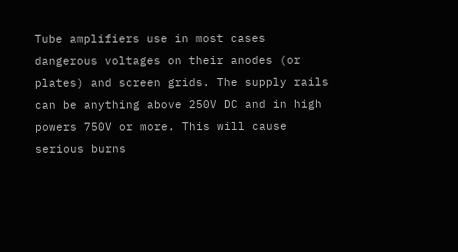Tube amplifiers use in most cases dangerous voltages on their anodes (or plates) and screen grids. The supply rails can be anything above 250V DC and in high powers 750V or more. This will cause serious burns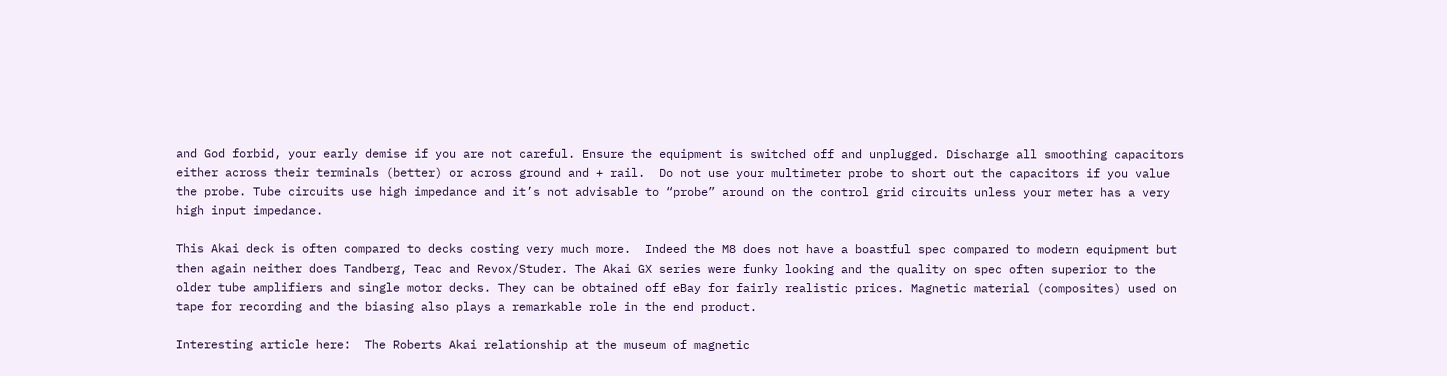and God forbid, your early demise if you are not careful. Ensure the equipment is switched off and unplugged. Discharge all smoothing capacitors either across their terminals (better) or across ground and + rail.  Do not use your multimeter probe to short out the capacitors if you value the probe. Tube circuits use high impedance and it’s not advisable to “probe” around on the control grid circuits unless your meter has a very high input impedance.

This Akai deck is often compared to decks costing very much more.  Indeed the M8 does not have a boastful spec compared to modern equipment but then again neither does Tandberg, Teac and Revox/Studer. The Akai GX series were funky looking and the quality on spec often superior to the older tube amplifiers and single motor decks. They can be obtained off eBay for fairly realistic prices. Magnetic material (composites) used on tape for recording and the biasing also plays a remarkable role in the end product.

Interesting article here:  The Roberts Akai relationship at the museum of magnetic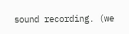sound recording. (we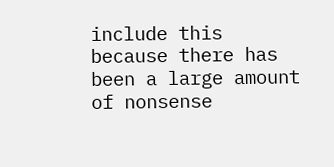include this because there has been a large amount of nonsense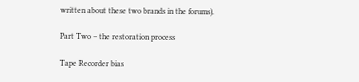written about these two brands in the forums).

Part Two – the restoration process

Tape Recorder bias